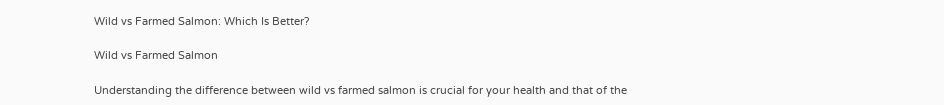Wild vs Farmed Salmon: Which Is Better?

Wild vs Farmed Salmon

Understanding the difference between wild vs farmed salmon is crucial for your health and that of the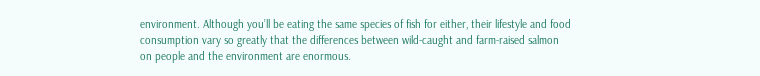environment. Although you’ll be eating the same species of fish for either, their lifestyle and food consumption vary so greatly that the differences between wild-caught and farm-raised salmon on people and the environment are enormous.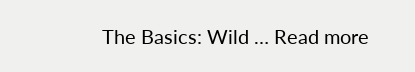The Basics: Wild … Read more